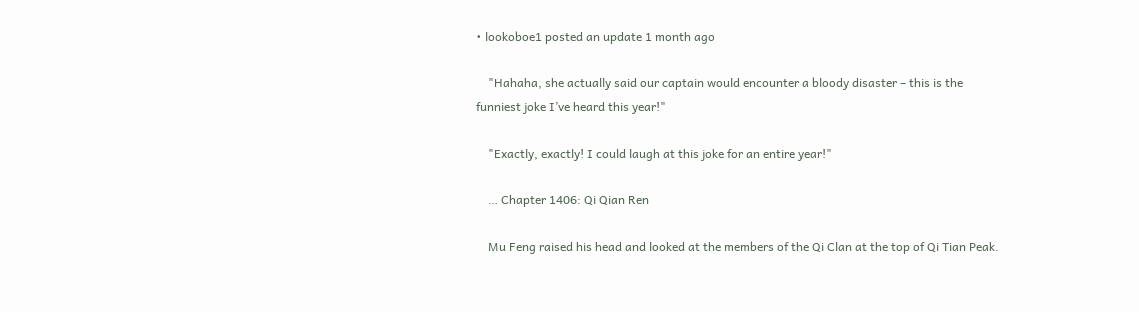• lookoboe1 posted an update 1 month ago

    "Hahaha, she actually said our captain would encounter a bloody disaster – this is the funniest joke I’ve heard this year!"

    "Exactly, exactly! I could laugh at this joke for an entire year!"

    … Chapter 1406: Qi Qian Ren

    Mu Feng raised his head and looked at the members of the Qi Clan at the top of Qi Tian Peak.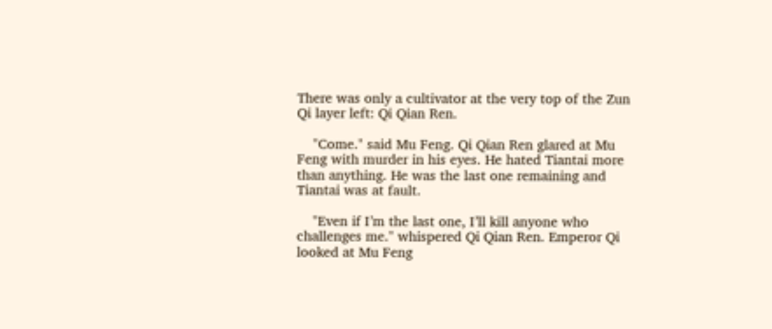There was only a cultivator at the very top of the Zun Qi layer left: Qi Qian Ren.

    "Come." said Mu Feng. Qi Qian Ren glared at Mu Feng with murder in his eyes. He hated Tiantai more than anything. He was the last one remaining and Tiantai was at fault.

    "Even if I’m the last one, I’ll kill anyone who challenges me." whispered Qi Qian Ren. Emperor Qi looked at Mu Feng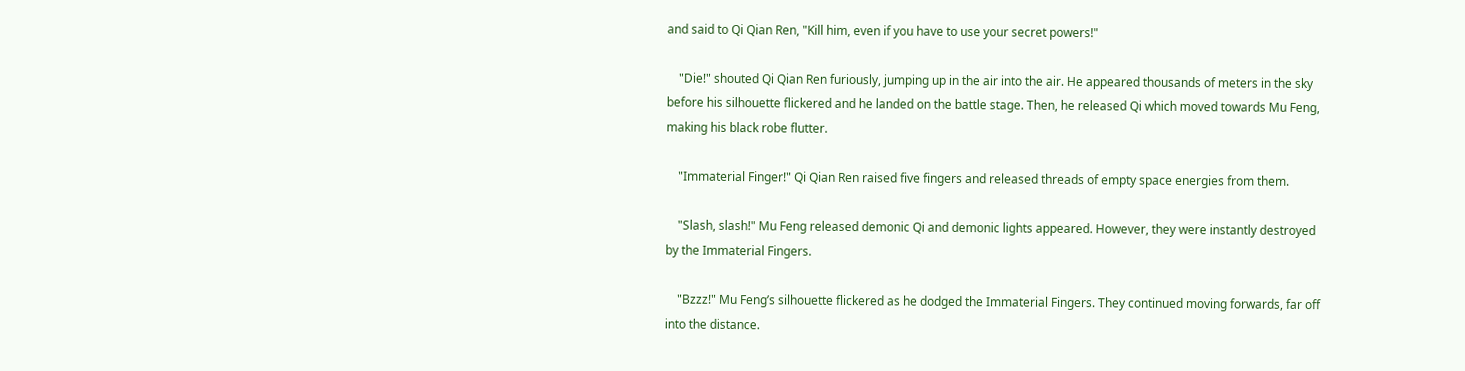and said to Qi Qian Ren, "Kill him, even if you have to use your secret powers!"

    "Die!" shouted Qi Qian Ren furiously, jumping up in the air into the air. He appeared thousands of meters in the sky before his silhouette flickered and he landed on the battle stage. Then, he released Qi which moved towards Mu Feng, making his black robe flutter.

    "Immaterial Finger!" Qi Qian Ren raised five fingers and released threads of empty space energies from them.

    "Slash, slash!" Mu Feng released demonic Qi and demonic lights appeared. However, they were instantly destroyed by the Immaterial Fingers.

    "Bzzz!" Mu Feng’s silhouette flickered as he dodged the Immaterial Fingers. They continued moving forwards, far off into the distance.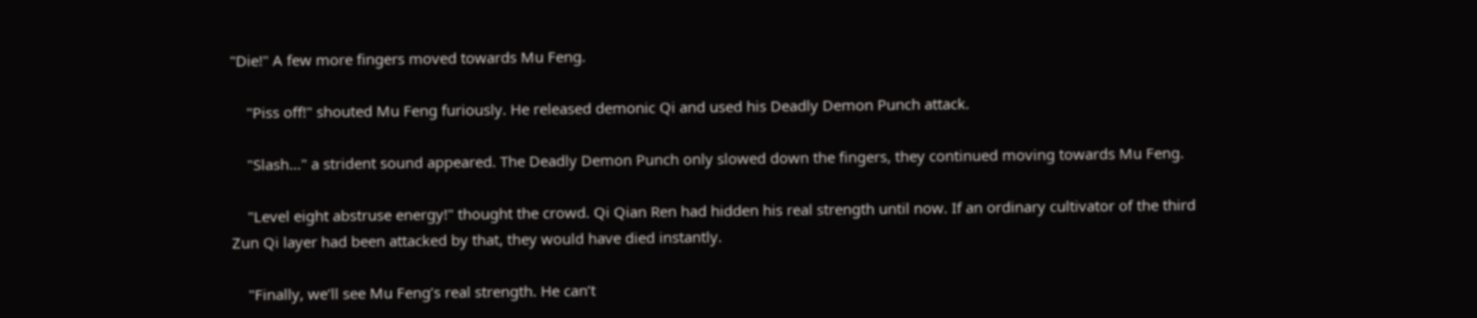"Die!" A few more fingers moved towards Mu Feng.

    "Piss off!" shouted Mu Feng furiously. He released demonic Qi and used his Deadly Demon Punch attack.

    "Slash…" a strident sound appeared. The Deadly Demon Punch only slowed down the fingers, they continued moving towards Mu Feng.

    "Level eight abstruse energy!" thought the crowd. Qi Qian Ren had hidden his real strength until now. If an ordinary cultivator of the third Zun Qi layer had been attacked by that, they would have died instantly.

    "Finally, we’ll see Mu Feng’s real strength. He can’t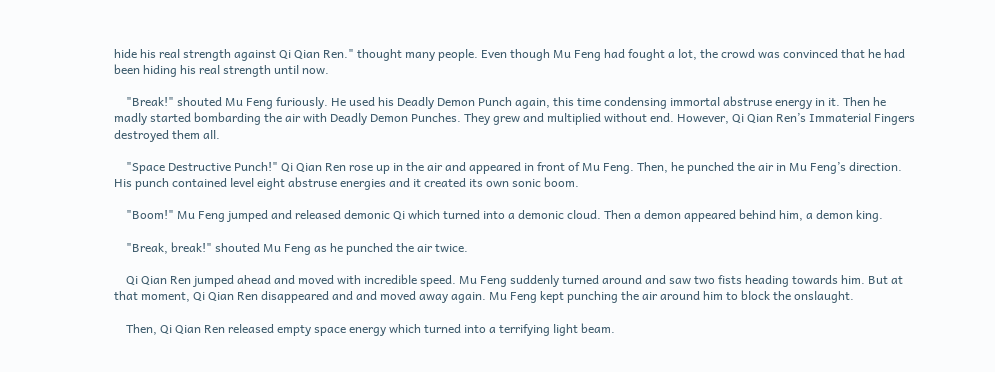hide his real strength against Qi Qian Ren." thought many people. Even though Mu Feng had fought a lot, the crowd was convinced that he had been hiding his real strength until now.

    "Break!" shouted Mu Feng furiously. He used his Deadly Demon Punch again, this time condensing immortal abstruse energy in it. Then he madly started bombarding the air with Deadly Demon Punches. They grew and multiplied without end. However, Qi Qian Ren’s Immaterial Fingers destroyed them all.

    "Space Destructive Punch!" Qi Qian Ren rose up in the air and appeared in front of Mu Feng. Then, he punched the air in Mu Feng’s direction. His punch contained level eight abstruse energies and it created its own sonic boom.

    "Boom!" Mu Feng jumped and released demonic Qi which turned into a demonic cloud. Then a demon appeared behind him, a demon king.

    "Break, break!" shouted Mu Feng as he punched the air twice.

    Qi Qian Ren jumped ahead and moved with incredible speed. Mu Feng suddenly turned around and saw two fists heading towards him. But at that moment, Qi Qian Ren disappeared and and moved away again. Mu Feng kept punching the air around him to block the onslaught.

    Then, Qi Qian Ren released empty space energy which turned into a terrifying light beam.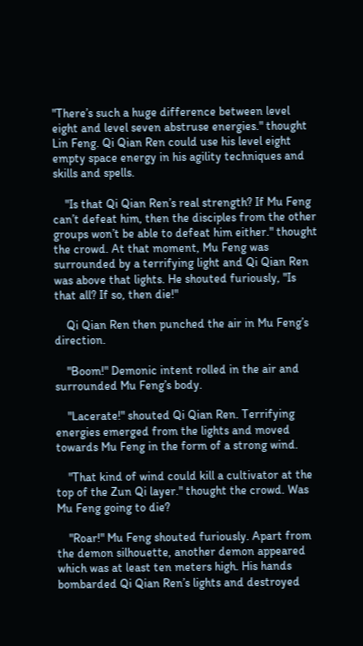"There’s such a huge difference between level eight and level seven abstruse energies." thought Lin Feng. Qi Qian Ren could use his level eight empty space energy in his agility techniques and skills and spells.

    "Is that Qi Qian Ren’s real strength? If Mu Feng can’t defeat him, then the disciples from the other groups won’t be able to defeat him either." thought the crowd. At that moment, Mu Feng was surrounded by a terrifying light and Qi Qian Ren was above that lights. He shouted furiously, "Is that all? If so, then die!"

    Qi Qian Ren then punched the air in Mu Feng’s direction.

    "Boom!" Demonic intent rolled in the air and surrounded Mu Feng’s body.

    "Lacerate!" shouted Qi Qian Ren. Terrifying energies emerged from the lights and moved towards Mu Feng in the form of a strong wind.

    "That kind of wind could kill a cultivator at the top of the Zun Qi layer." thought the crowd. Was Mu Feng going to die?

    "Roar!" Mu Feng shouted furiously. Apart from the demon silhouette, another demon appeared which was at least ten meters high. His hands bombarded Qi Qian Ren’s lights and destroyed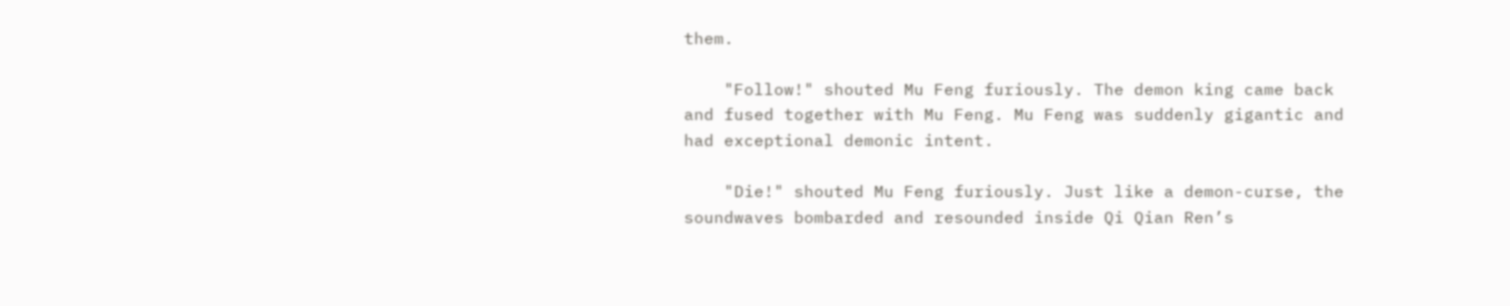them.

    "Follow!" shouted Mu Feng furiously. The demon king came back and fused together with Mu Feng. Mu Feng was suddenly gigantic and had exceptional demonic intent.

    "Die!" shouted Mu Feng furiously. Just like a demon-curse, the soundwaves bombarded and resounded inside Qi Qian Ren’s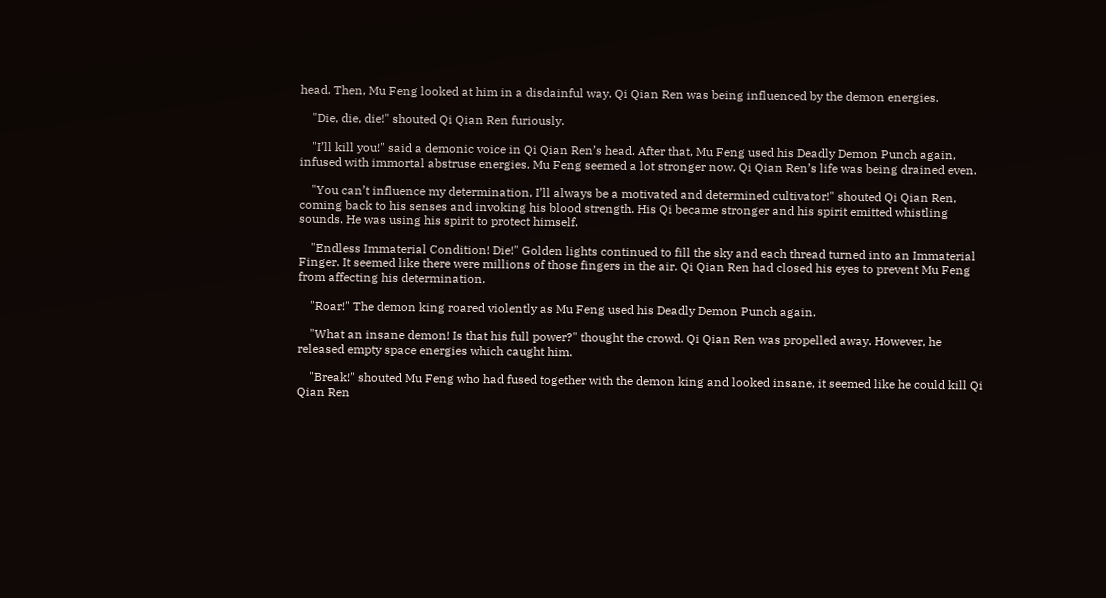head. Then, Mu Feng looked at him in a disdainful way. Qi Qian Ren was being influenced by the demon energies.

    "Die, die, die!" shouted Qi Qian Ren furiously.

    "I’ll kill you!" said a demonic voice in Qi Qian Ren’s head. After that, Mu Feng used his Deadly Demon Punch again, infused with immortal abstruse energies. Mu Feng seemed a lot stronger now. Qi Qian Ren’s life was being drained even.

    "You can’t influence my determination, I’ll always be a motivated and determined cultivator!" shouted Qi Qian Ren, coming back to his senses and invoking his blood strength. His Qi became stronger and his spirit emitted whistling sounds. He was using his spirit to protect himself.

    "Endless Immaterial Condition! Die!" Golden lights continued to fill the sky and each thread turned into an Immaterial Finger. It seemed like there were millions of those fingers in the air. Qi Qian Ren had closed his eyes to prevent Mu Feng from affecting his determination.

    "Roar!" The demon king roared violently as Mu Feng used his Deadly Demon Punch again.

    "What an insane demon! Is that his full power?" thought the crowd. Qi Qian Ren was propelled away. However, he released empty space energies which caught him.

    "Break!" shouted Mu Feng who had fused together with the demon king and looked insane, it seemed like he could kill Qi Qian Ren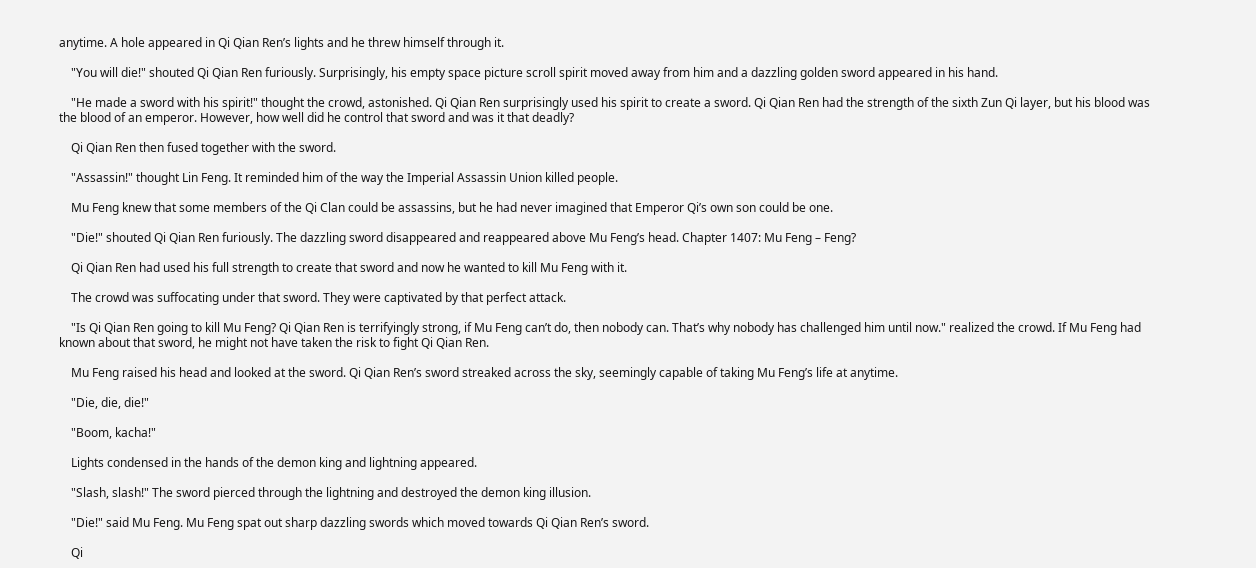anytime. A hole appeared in Qi Qian Ren’s lights and he threw himself through it.

    "You will die!" shouted Qi Qian Ren furiously. Surprisingly, his empty space picture scroll spirit moved away from him and a dazzling golden sword appeared in his hand.

    "He made a sword with his spirit!" thought the crowd, astonished. Qi Qian Ren surprisingly used his spirit to create a sword. Qi Qian Ren had the strength of the sixth Zun Qi layer, but his blood was the blood of an emperor. However, how well did he control that sword and was it that deadly?

    Qi Qian Ren then fused together with the sword.

    "Assassin!" thought Lin Feng. It reminded him of the way the Imperial Assassin Union killed people.

    Mu Feng knew that some members of the Qi Clan could be assassins, but he had never imagined that Emperor Qi’s own son could be one.

    "Die!" shouted Qi Qian Ren furiously. The dazzling sword disappeared and reappeared above Mu Feng’s head. Chapter 1407: Mu Feng – Feng?

    Qi Qian Ren had used his full strength to create that sword and now he wanted to kill Mu Feng with it.

    The crowd was suffocating under that sword. They were captivated by that perfect attack.

    "Is Qi Qian Ren going to kill Mu Feng? Qi Qian Ren is terrifyingly strong, if Mu Feng can’t do, then nobody can. That’s why nobody has challenged him until now." realized the crowd. If Mu Feng had known about that sword, he might not have taken the risk to fight Qi Qian Ren.

    Mu Feng raised his head and looked at the sword. Qi Qian Ren’s sword streaked across the sky, seemingly capable of taking Mu Feng’s life at anytime.

    "Die, die, die!"

    "Boom, kacha!"

    Lights condensed in the hands of the demon king and lightning appeared.

    "Slash, slash!" The sword pierced through the lightning and destroyed the demon king illusion.

    "Die!" said Mu Feng. Mu Feng spat out sharp dazzling swords which moved towards Qi Qian Ren’s sword.

    Qi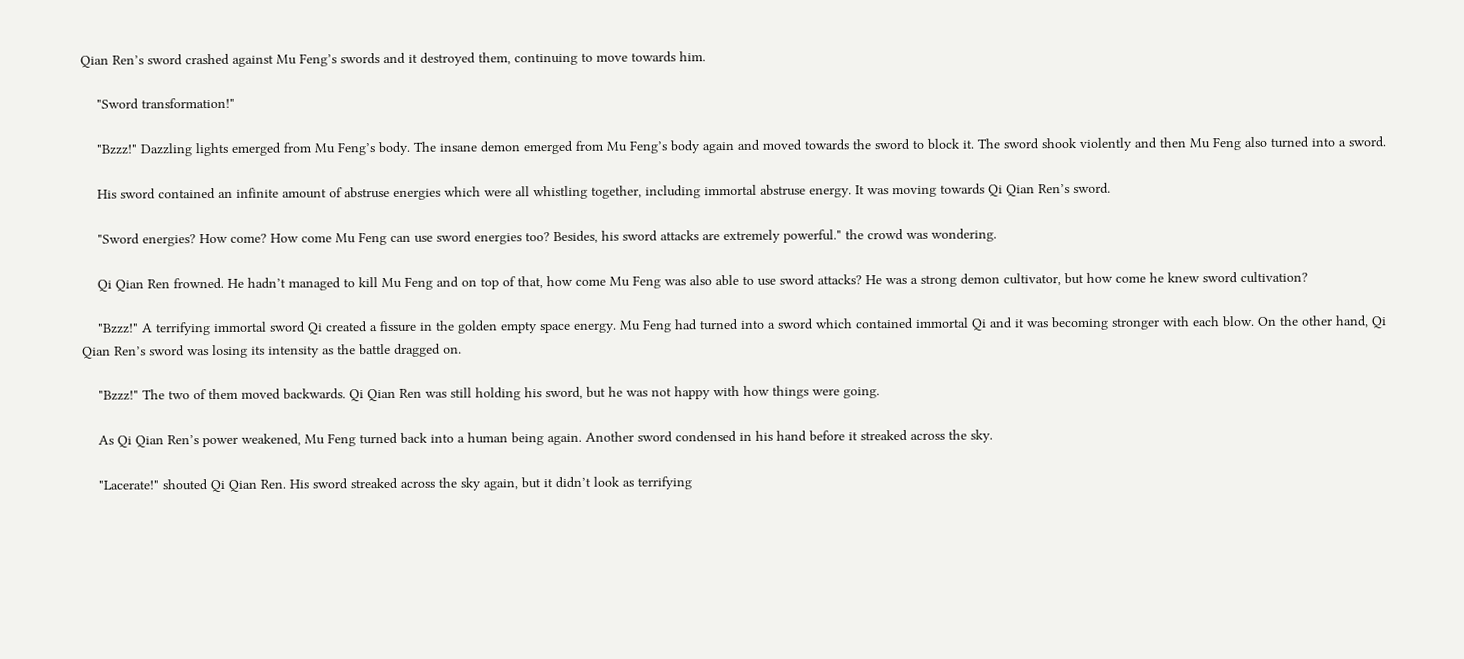Qian Ren’s sword crashed against Mu Feng’s swords and it destroyed them, continuing to move towards him.

    "Sword transformation!"

    "Bzzz!" Dazzling lights emerged from Mu Feng’s body. The insane demon emerged from Mu Feng’s body again and moved towards the sword to block it. The sword shook violently and then Mu Feng also turned into a sword.

    His sword contained an infinite amount of abstruse energies which were all whistling together, including immortal abstruse energy. It was moving towards Qi Qian Ren’s sword.

    "Sword energies? How come? How come Mu Feng can use sword energies too? Besides, his sword attacks are extremely powerful." the crowd was wondering.

    Qi Qian Ren frowned. He hadn’t managed to kill Mu Feng and on top of that, how come Mu Feng was also able to use sword attacks? He was a strong demon cultivator, but how come he knew sword cultivation?

    "Bzzz!" A terrifying immortal sword Qi created a fissure in the golden empty space energy. Mu Feng had turned into a sword which contained immortal Qi and it was becoming stronger with each blow. On the other hand, Qi Qian Ren’s sword was losing its intensity as the battle dragged on.

    "Bzzz!" The two of them moved backwards. Qi Qian Ren was still holding his sword, but he was not happy with how things were going.

    As Qi Qian Ren’s power weakened, Mu Feng turned back into a human being again. Another sword condensed in his hand before it streaked across the sky.

    "Lacerate!" shouted Qi Qian Ren. His sword streaked across the sky again, but it didn’t look as terrifying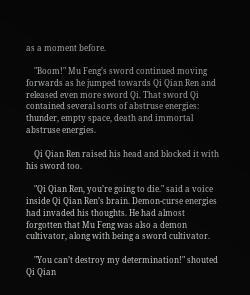as a moment before.

    "Boom!" Mu Feng’s sword continued moving forwards as he jumped towards Qi Qian Ren and released even more sword Qi. That sword Qi contained several sorts of abstruse energies: thunder, empty space, death and immortal abstruse energies.

    Qi Qian Ren raised his head and blocked it with his sword too.

    "Qi Qian Ren, you’re going to die." said a voice inside Qi Qian Ren’s brain. Demon-curse energies had invaded his thoughts. He had almost forgotten that Mu Feng was also a demon cultivator, along with being a sword cultivator.

    "You can’t destroy my determination!" shouted Qi Qian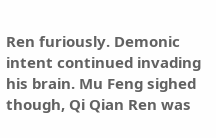Ren furiously. Demonic intent continued invading his brain. Mu Feng sighed though, Qi Qian Ren was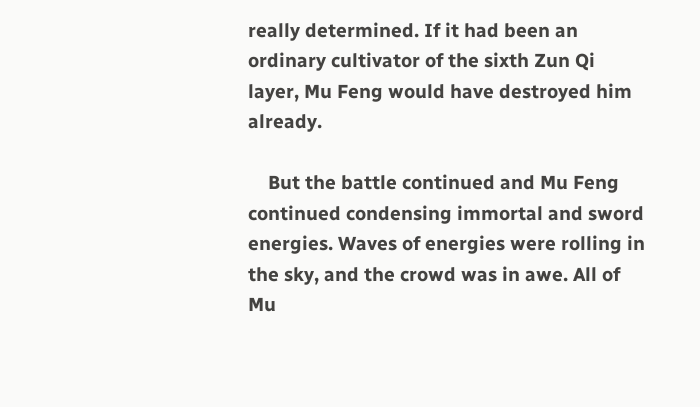really determined. If it had been an ordinary cultivator of the sixth Zun Qi layer, Mu Feng would have destroyed him already.

    But the battle continued and Mu Feng continued condensing immortal and sword energies. Waves of energies were rolling in the sky, and the crowd was in awe. All of Mu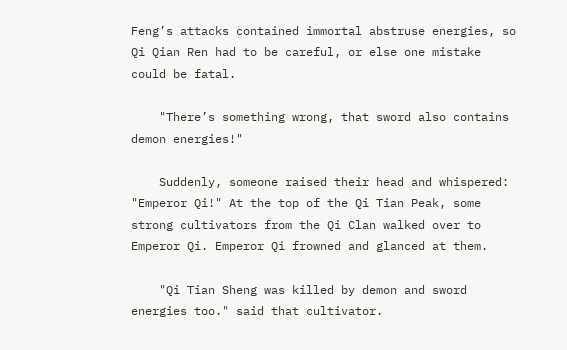Feng’s attacks contained immortal abstruse energies, so Qi Qian Ren had to be careful, or else one mistake could be fatal.

    "There’s something wrong, that sword also contains demon energies!"

    Suddenly, someone raised their head and whispered: "Emperor Qi!" At the top of the Qi Tian Peak, some strong cultivators from the Qi Clan walked over to Emperor Qi. Emperor Qi frowned and glanced at them.

    "Qi Tian Sheng was killed by demon and sword energies too." said that cultivator.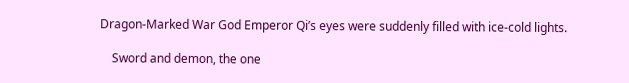Dragon-Marked War God Emperor Qi’s eyes were suddenly filled with ice-cold lights.

    Sword and demon, the one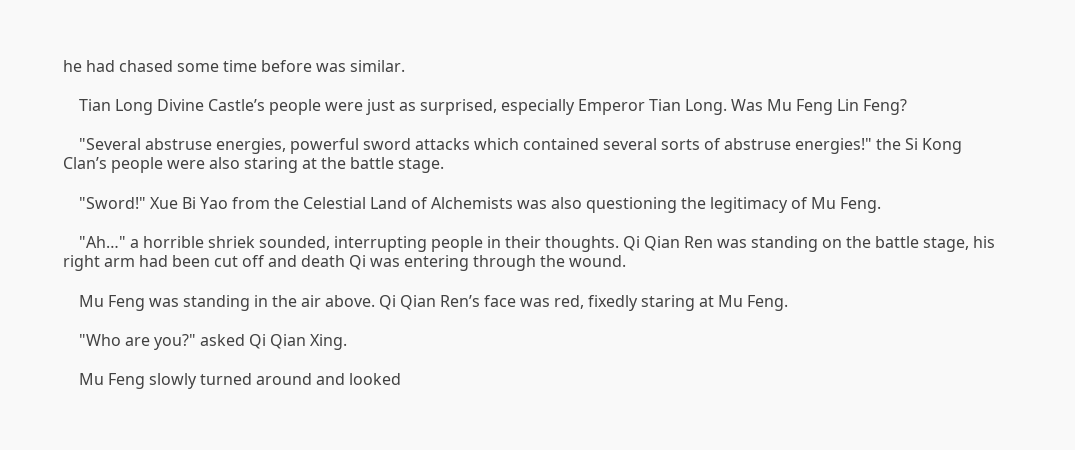he had chased some time before was similar.

    Tian Long Divine Castle’s people were just as surprised, especially Emperor Tian Long. Was Mu Feng Lin Feng?

    "Several abstruse energies, powerful sword attacks which contained several sorts of abstruse energies!" the Si Kong Clan’s people were also staring at the battle stage.

    "Sword!" Xue Bi Yao from the Celestial Land of Alchemists was also questioning the legitimacy of Mu Feng.

    "Ah…" a horrible shriek sounded, interrupting people in their thoughts. Qi Qian Ren was standing on the battle stage, his right arm had been cut off and death Qi was entering through the wound.

    Mu Feng was standing in the air above. Qi Qian Ren’s face was red, fixedly staring at Mu Feng.

    "Who are you?" asked Qi Qian Xing.

    Mu Feng slowly turned around and looked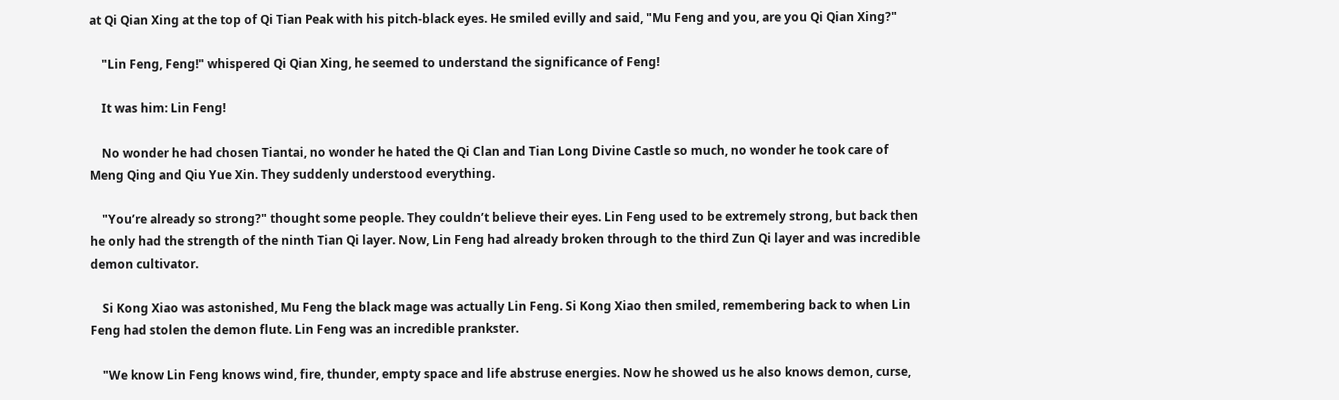at Qi Qian Xing at the top of Qi Tian Peak with his pitch-black eyes. He smiled evilly and said, "Mu Feng and you, are you Qi Qian Xing?"

    "Lin Feng, Feng!" whispered Qi Qian Xing, he seemed to understand the significance of Feng!

    It was him: Lin Feng!

    No wonder he had chosen Tiantai, no wonder he hated the Qi Clan and Tian Long Divine Castle so much, no wonder he took care of Meng Qing and Qiu Yue Xin. They suddenly understood everything.

    "You’re already so strong?" thought some people. They couldn’t believe their eyes. Lin Feng used to be extremely strong, but back then he only had the strength of the ninth Tian Qi layer. Now, Lin Feng had already broken through to the third Zun Qi layer and was incredible demon cultivator.

    Si Kong Xiao was astonished, Mu Feng the black mage was actually Lin Feng. Si Kong Xiao then smiled, remembering back to when Lin Feng had stolen the demon flute. Lin Feng was an incredible prankster.

    "We know Lin Feng knows wind, fire, thunder, empty space and life abstruse energies. Now he showed us he also knows demon, curse,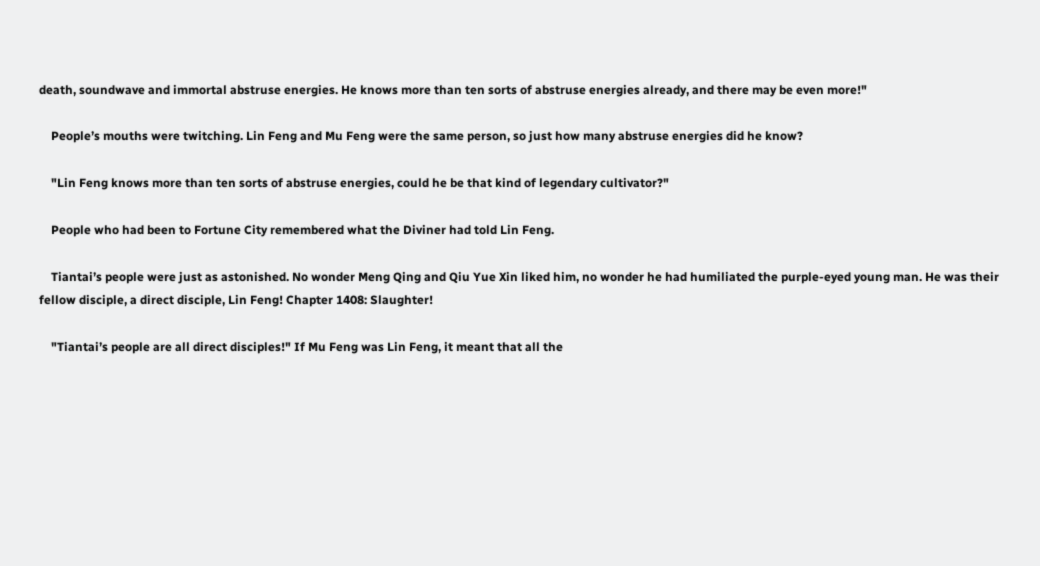death, soundwave and immortal abstruse energies. He knows more than ten sorts of abstruse energies already, and there may be even more!"

    People’s mouths were twitching. Lin Feng and Mu Feng were the same person, so just how many abstruse energies did he know?

    "Lin Feng knows more than ten sorts of abstruse energies, could he be that kind of legendary cultivator?"

    People who had been to Fortune City remembered what the Diviner had told Lin Feng.

    Tiantai’s people were just as astonished. No wonder Meng Qing and Qiu Yue Xin liked him, no wonder he had humiliated the purple-eyed young man. He was their fellow disciple, a direct disciple, Lin Feng! Chapter 1408: Slaughter!

    "Tiantai’s people are all direct disciples!" If Mu Feng was Lin Feng, it meant that all the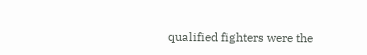qualified fighters were the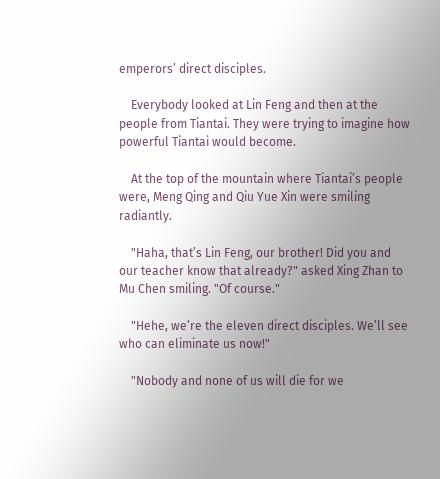emperors’ direct disciples.

    Everybody looked at Lin Feng and then at the people from Tiantai. They were trying to imagine how powerful Tiantai would become.

    At the top of the mountain where Tiantai’s people were, Meng Qing and Qiu Yue Xin were smiling radiantly.

    "Haha, that’s Lin Feng, our brother! Did you and our teacher know that already?" asked Xing Zhan to Mu Chen smiling. "Of course."

    "Hehe, we’re the eleven direct disciples. We’ll see who can eliminate us now!"

    "Nobody and none of us will die for we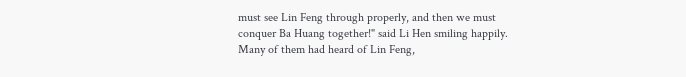must see Lin Feng through properly, and then we must conquer Ba Huang together!" said Li Hen smiling happily. Many of them had heard of Lin Feng,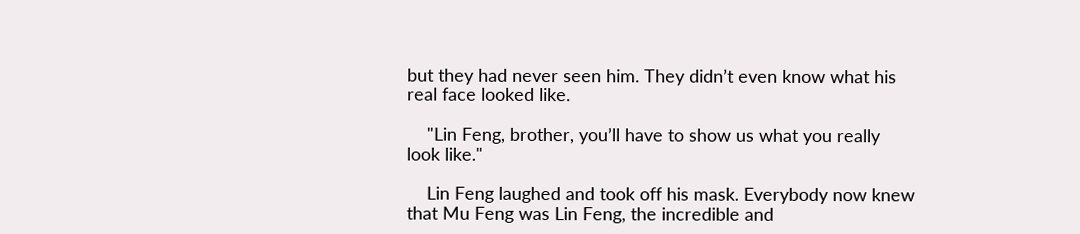but they had never seen him. They didn’t even know what his real face looked like.

    "Lin Feng, brother, you’ll have to show us what you really look like."

    Lin Feng laughed and took off his mask. Everybody now knew that Mu Feng was Lin Feng, the incredible and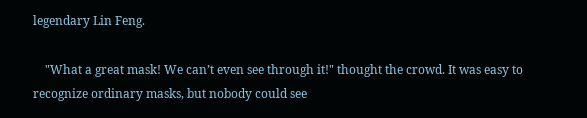legendary Lin Feng.

    "What a great mask! We can’t even see through it!" thought the crowd. It was easy to recognize ordinary masks, but nobody could see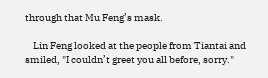through that Mu Feng’s mask.

    Lin Feng looked at the people from Tiantai and smiled, "I couldn’t greet you all before, sorry."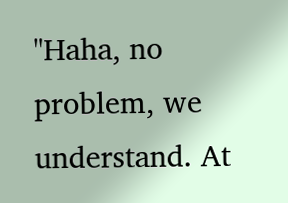"Haha, no problem, we understand. At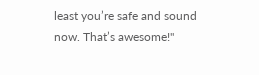least you’re safe and sound now. That’s awesome!"